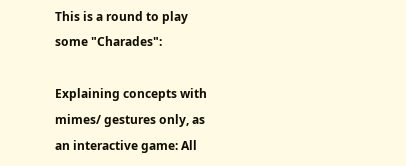This is a round to play some "Charades":

Explaining concepts with mimes/ gestures only, as an interactive game: All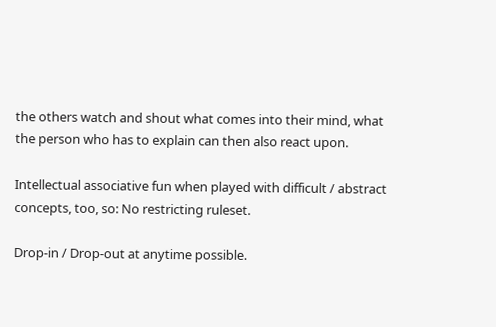the others watch and shout what comes into their mind, what the person who has to explain can then also react upon.

Intellectual associative fun when played with difficult / abstract concepts, too, so: No restricting ruleset.

Drop-in / Drop-out at anytime possible.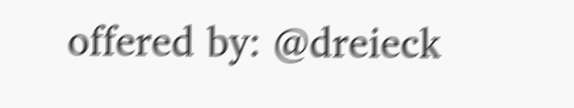offered by: @dreieck